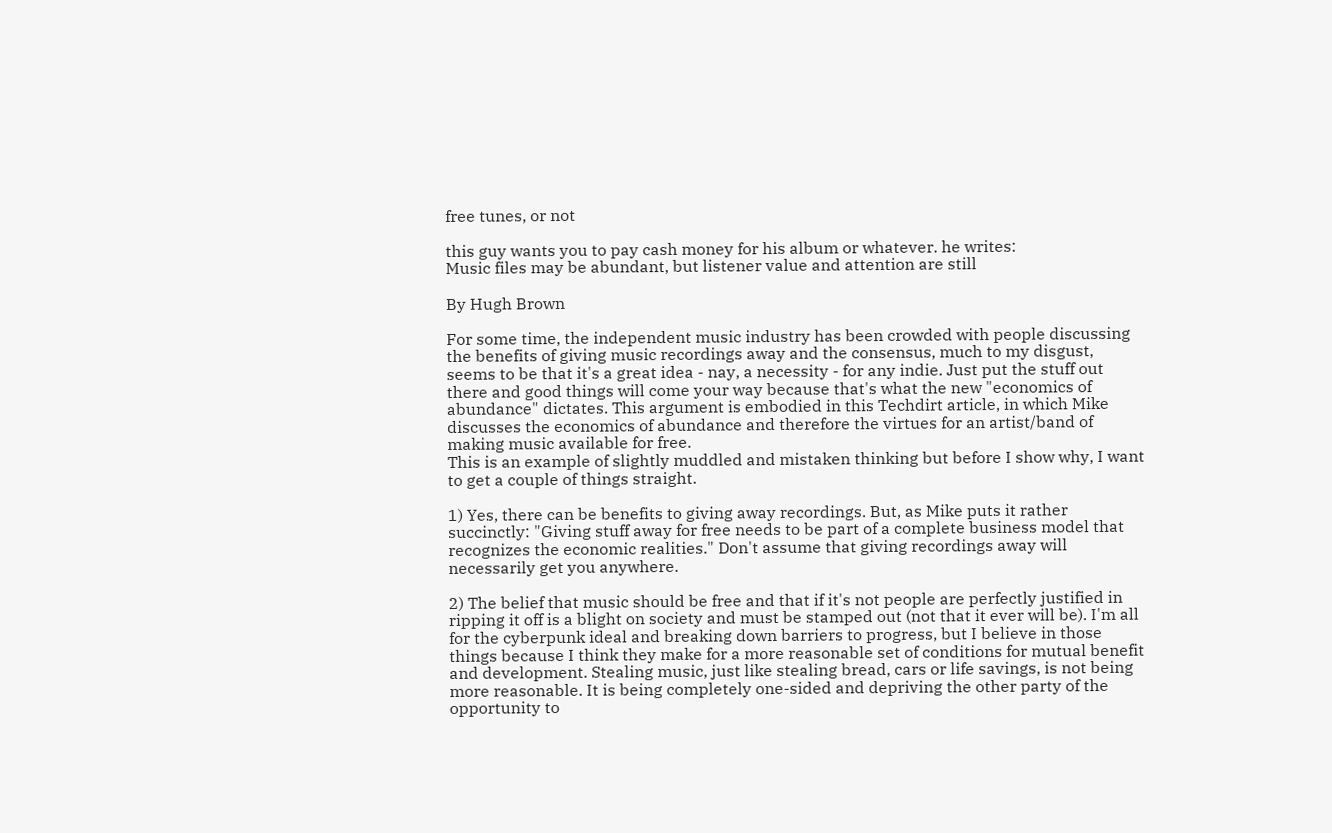free tunes, or not

this guy wants you to pay cash money for his album or whatever. he writes:
Music files may be abundant, but listener value and attention are still

By Hugh Brown

For some time, the independent music industry has been crowded with people discussing the benefits of giving music recordings away and the consensus, much to my disgust, seems to be that it's a great idea - nay, a necessity - for any indie. Just put the stuff out there and good things will come your way because that's what the new "economics of abundance" dictates. This argument is embodied in this Techdirt article, in which Mike discusses the economics of abundance and therefore the virtues for an artist/band of making music available for free.
This is an example of slightly muddled and mistaken thinking but before I show why, I want to get a couple of things straight.

1) Yes, there can be benefits to giving away recordings. But, as Mike puts it rather succinctly: "Giving stuff away for free needs to be part of a complete business model that recognizes the economic realities." Don't assume that giving recordings away will necessarily get you anywhere.

2) The belief that music should be free and that if it's not people are perfectly justified in ripping it off is a blight on society and must be stamped out (not that it ever will be). I'm all for the cyberpunk ideal and breaking down barriers to progress, but I believe in those things because I think they make for a more reasonable set of conditions for mutual benefit and development. Stealing music, just like stealing bread, cars or life savings, is not being more reasonable. It is being completely one-sided and depriving the other party of the opportunity to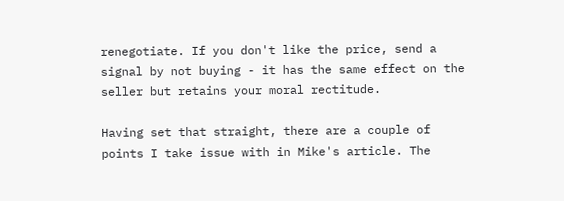renegotiate. If you don't like the price, send a signal by not buying - it has the same effect on the seller but retains your moral rectitude.

Having set that straight, there are a couple of points I take issue with in Mike's article. The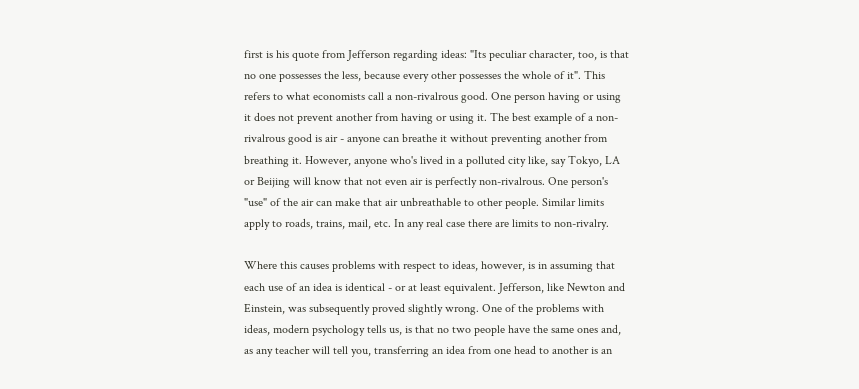first is his quote from Jefferson regarding ideas: "Its peculiar character, too, is that no one possesses the less, because every other possesses the whole of it". This refers to what economists call a non-rivalrous good. One person having or using it does not prevent another from having or using it. The best example of a non-rivalrous good is air - anyone can breathe it without preventing another from breathing it. However, anyone who's lived in a polluted city like, say Tokyo, LA or Beijing will know that not even air is perfectly non-rivalrous. One person's "use" of the air can make that air unbreathable to other people. Similar limits apply to roads, trains, mail, etc. In any real case there are limits to non-rivalry.

Where this causes problems with respect to ideas, however, is in assuming that each use of an idea is identical - or at least equivalent. Jefferson, like Newton and Einstein, was subsequently proved slightly wrong. One of the problems with ideas, modern psychology tells us, is that no two people have the same ones and, as any teacher will tell you, transferring an idea from one head to another is an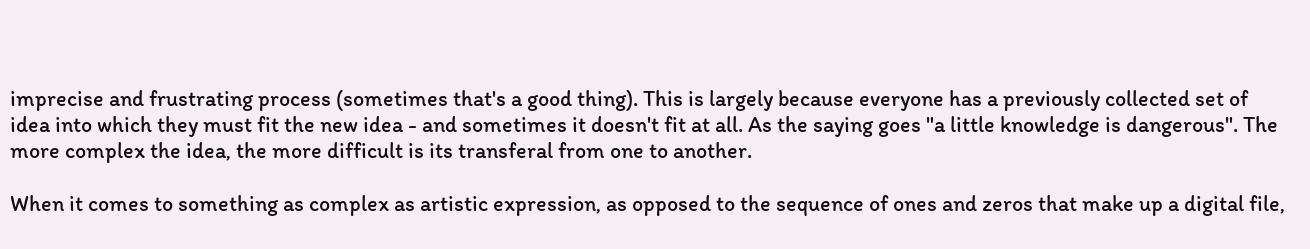imprecise and frustrating process (sometimes that's a good thing). This is largely because everyone has a previously collected set of idea into which they must fit the new idea - and sometimes it doesn't fit at all. As the saying goes "a little knowledge is dangerous". The more complex the idea, the more difficult is its transferal from one to another.

When it comes to something as complex as artistic expression, as opposed to the sequence of ones and zeros that make up a digital file,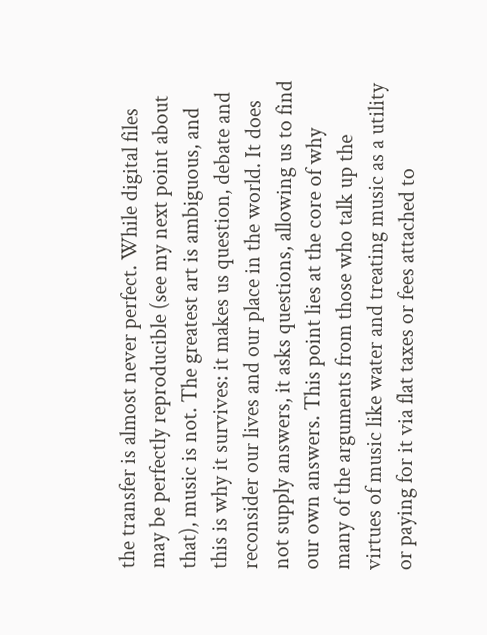the transfer is almost never perfect. While digital files may be perfectly reproducible (see my next point about that), music is not. The greatest art is ambiguous, and this is why it survives: it makes us question, debate and reconsider our lives and our place in the world. It does not supply answers, it asks questions, allowing us to find our own answers. This point lies at the core of why many of the arguments from those who talk up the virtues of music like water and treating music as a utility or paying for it via flat taxes or fees attached to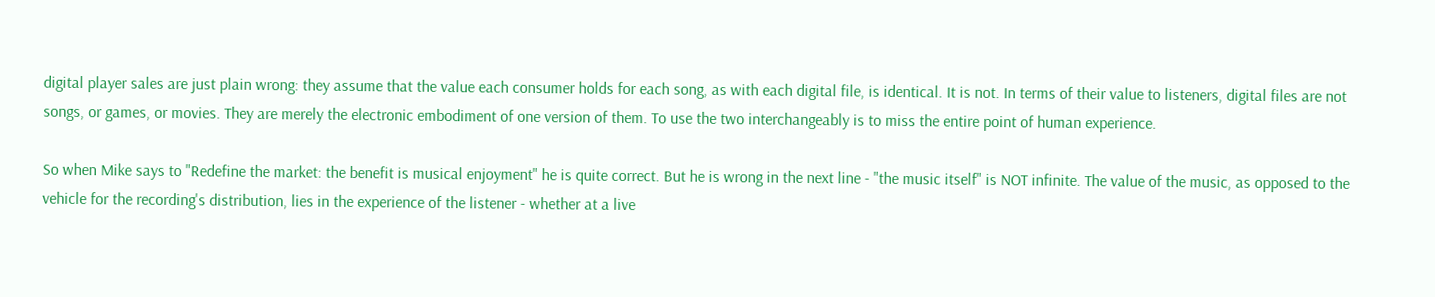digital player sales are just plain wrong: they assume that the value each consumer holds for each song, as with each digital file, is identical. It is not. In terms of their value to listeners, digital files are not songs, or games, or movies. They are merely the electronic embodiment of one version of them. To use the two interchangeably is to miss the entire point of human experience.

So when Mike says to "Redefine the market: the benefit is musical enjoyment" he is quite correct. But he is wrong in the next line - "the music itself" is NOT infinite. The value of the music, as opposed to the vehicle for the recording's distribution, lies in the experience of the listener - whether at a live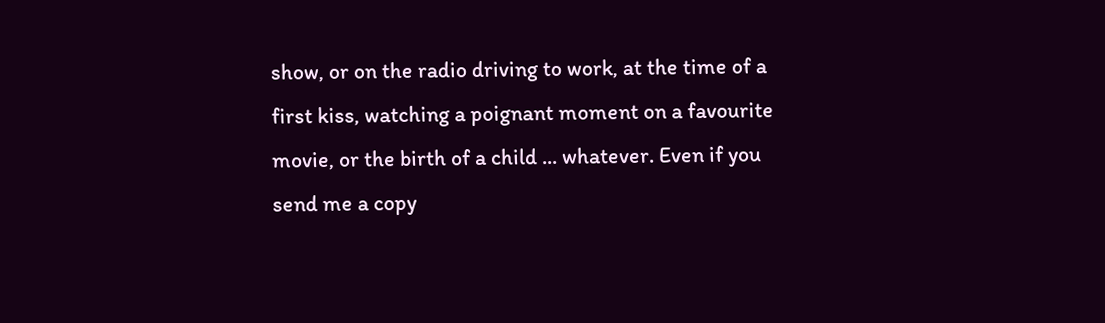show, or on the radio driving to work, at the time of a first kiss, watching a poignant moment on a favourite movie, or the birth of a child ... whatever. Even if you send me a copy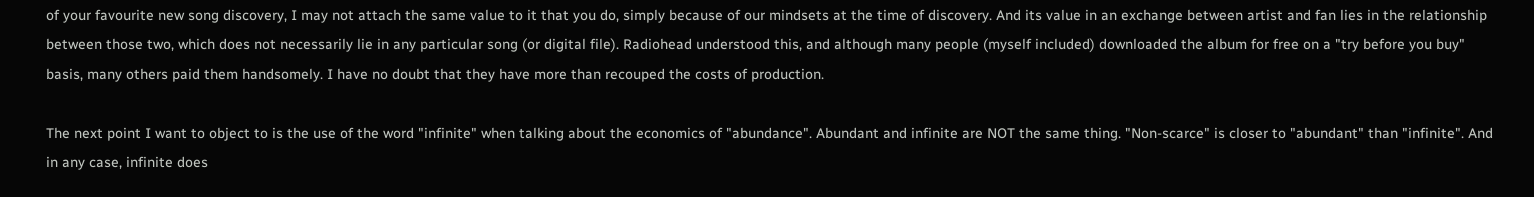of your favourite new song discovery, I may not attach the same value to it that you do, simply because of our mindsets at the time of discovery. And its value in an exchange between artist and fan lies in the relationship between those two, which does not necessarily lie in any particular song (or digital file). Radiohead understood this, and although many people (myself included) downloaded the album for free on a "try before you buy" basis, many others paid them handsomely. I have no doubt that they have more than recouped the costs of production.

The next point I want to object to is the use of the word "infinite" when talking about the economics of "abundance". Abundant and infinite are NOT the same thing. "Non-scarce" is closer to "abundant" than "infinite". And in any case, infinite does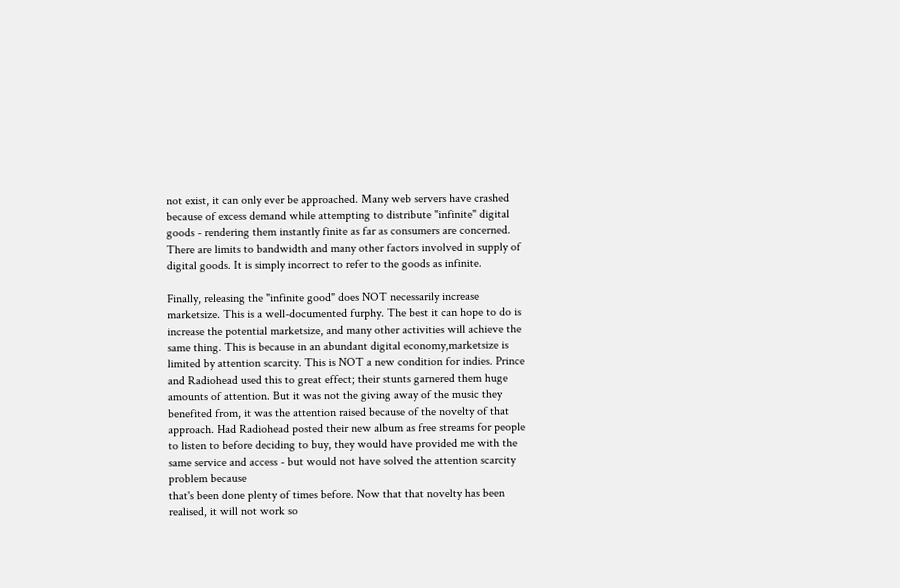not exist, it can only ever be approached. Many web servers have crashed because of excess demand while attempting to distribute "infinite" digital goods - rendering them instantly finite as far as consumers are concerned. There are limits to bandwidth and many other factors involved in supply of digital goods. It is simply incorrect to refer to the goods as infinite.

Finally, releasing the "infinite good" does NOT necessarily increase marketsize. This is a well-documented furphy. The best it can hope to do is increase the potential marketsize, and many other activities will achieve the same thing. This is because in an abundant digital economy,marketsize is limited by attention scarcity. This is NOT a new condition for indies. Prince and Radiohead used this to great effect; their stunts garnered them huge amounts of attention. But it was not the giving away of the music they benefited from, it was the attention raised because of the novelty of that approach. Had Radiohead posted their new album as free streams for people to listen to before deciding to buy, they would have provided me with the same service and access - but would not have solved the attention scarcity problem because
that's been done plenty of times before. Now that that novelty has been realised, it will not work so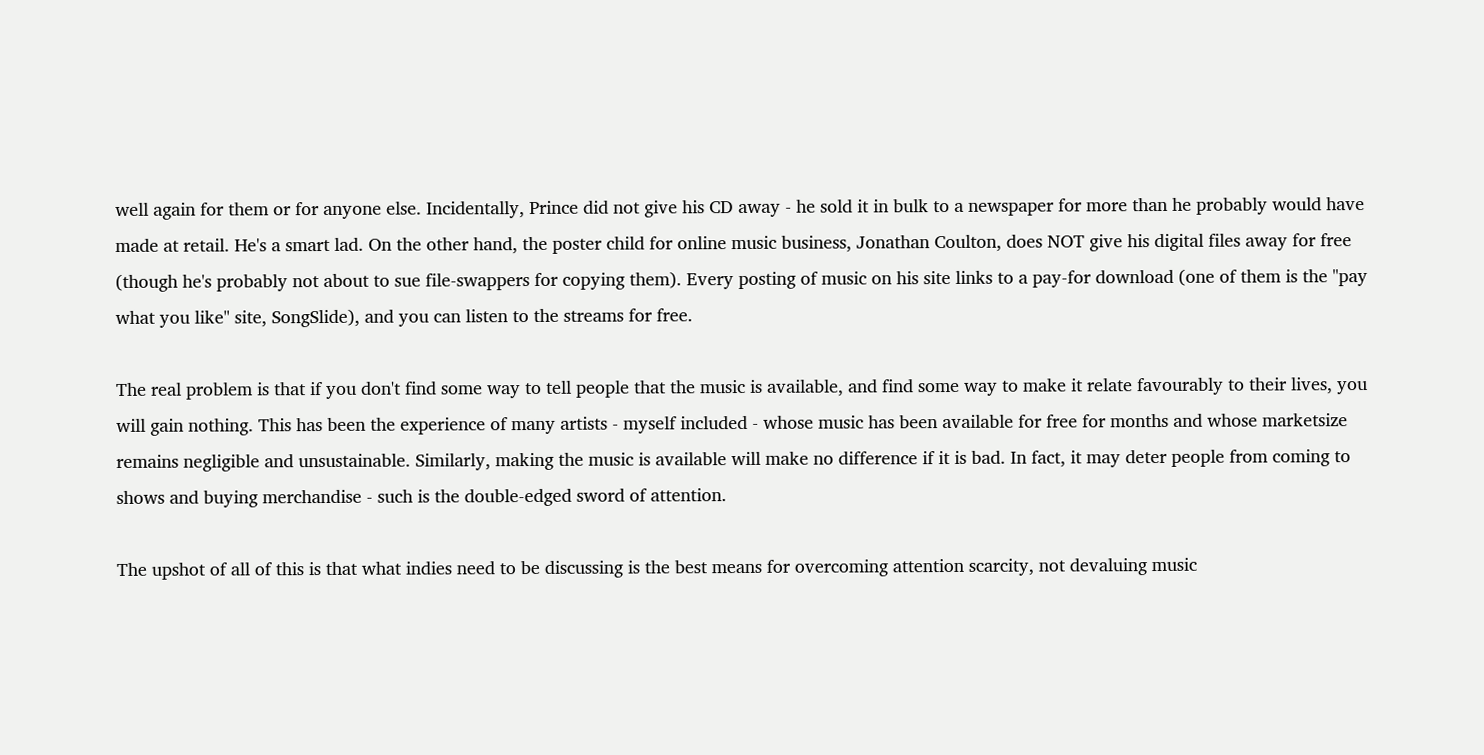well again for them or for anyone else. Incidentally, Prince did not give his CD away - he sold it in bulk to a newspaper for more than he probably would have made at retail. He's a smart lad. On the other hand, the poster child for online music business, Jonathan Coulton, does NOT give his digital files away for free (though he's probably not about to sue file-swappers for copying them). Every posting of music on his site links to a pay-for download (one of them is the "pay what you like" site, SongSlide), and you can listen to the streams for free.

The real problem is that if you don't find some way to tell people that the music is available, and find some way to make it relate favourably to their lives, you will gain nothing. This has been the experience of many artists - myself included - whose music has been available for free for months and whose marketsize remains negligible and unsustainable. Similarly, making the music is available will make no difference if it is bad. In fact, it may deter people from coming to shows and buying merchandise - such is the double-edged sword of attention.

The upshot of all of this is that what indies need to be discussing is the best means for overcoming attention scarcity, not devaluing music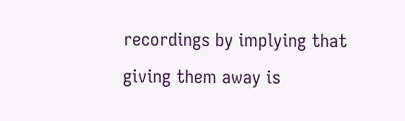recordings by implying that giving them away is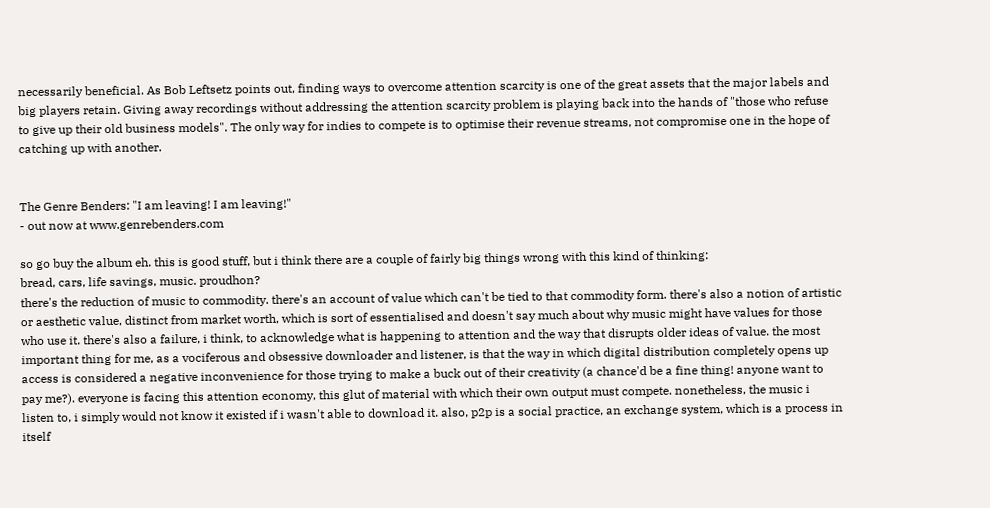necessarily beneficial. As Bob Leftsetz points out, finding ways to overcome attention scarcity is one of the great assets that the major labels and big players retain. Giving away recordings without addressing the attention scarcity problem is playing back into the hands of "those who refuse to give up their old business models". The only way for indies to compete is to optimise their revenue streams, not compromise one in the hope of catching up with another.


The Genre Benders: "I am leaving! I am leaving!"
- out now at www.genrebenders.com

so go buy the album eh. this is good stuff, but i think there are a couple of fairly big things wrong with this kind of thinking:
bread, cars, life savings, music. proudhon?
there's the reduction of music to commodity. there's an account of value which can't be tied to that commodity form. there's also a notion of artistic or aesthetic value, distinct from market worth, which is sort of essentialised and doesn't say much about why music might have values for those who use it. there's also a failure, i think, to acknowledge what is happening to attention and the way that disrupts older ideas of value. the most important thing for me, as a vociferous and obsessive downloader and listener, is that the way in which digital distribution completely opens up access is considered a negative inconvenience for those trying to make a buck out of their creativity (a chance'd be a fine thing! anyone want to pay me?). everyone is facing this attention economy, this glut of material with which their own output must compete. nonetheless, the music i listen to, i simply would not know it existed if i wasn't able to download it. also, p2p is a social practice, an exchange system, which is a process in itself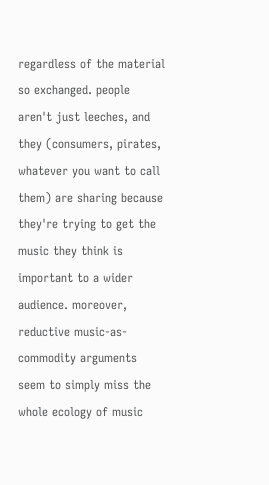regardless of the material so exchanged. people aren't just leeches, and they (consumers, pirates, whatever you want to call them) are sharing because they're trying to get the music they think is important to a wider audience. moreover, reductive music-as-commodity arguments seem to simply miss the whole ecology of music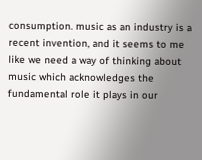consumption. music as an industry is a recent invention, and it seems to me like we need a way of thinking about music which acknowledges the fundamental role it plays in our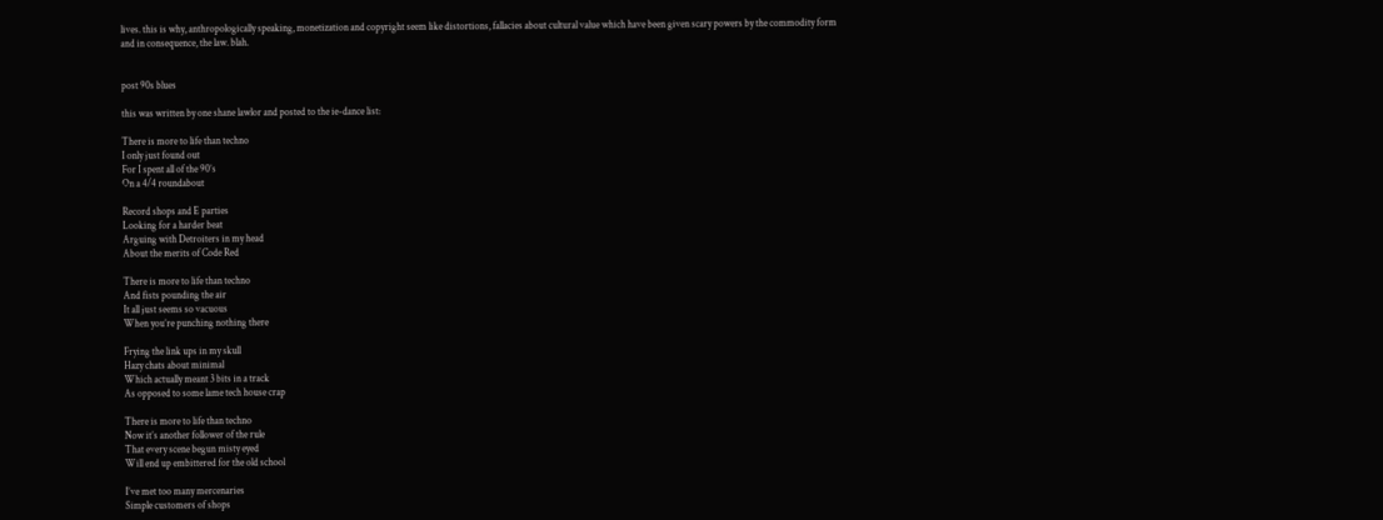lives. this is why, anthropologically speaking, monetization and copyright seem like distortions, fallacies about cultural value which have been given scary powers by the commodity form and in consequence, the law. blah.


post 90s blues

this was written by one shane lawlor and posted to the ie-dance list:

There is more to life than techno
I only just found out
For I spent all of the 90’s
On a 4/4 roundabout

Record shops and E parties
Looking for a harder beat
Arguing with Detroiters in my head
About the merits of Code Red

There is more to life than techno
And fists pounding the air
It all just seems so vacuous
When you’re punching nothing there

Frying the link ups in my skull
Hazy chats about minimal
Which actually meant 3 bits in a track
As opposed to some lame tech house crap

There is more to life than techno
Now it’s another follower of the rule
That every scene begun misty eyed
Will end up embittered for the old school

I’ve met too many mercenaries
Simple customers of shops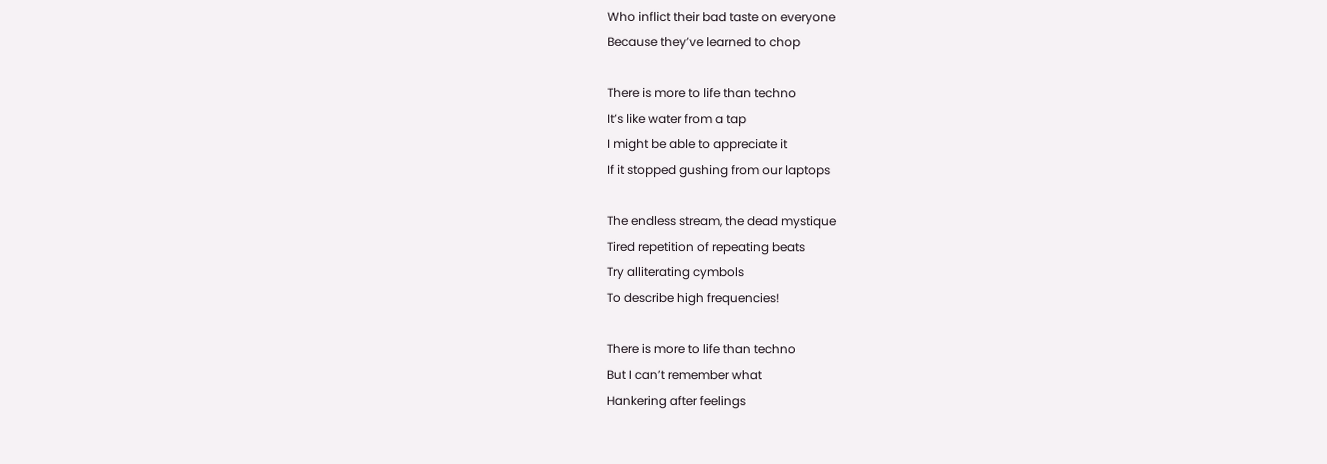Who inflict their bad taste on everyone
Because they’ve learned to chop

There is more to life than techno
It’s like water from a tap
I might be able to appreciate it
If it stopped gushing from our laptops

The endless stream, the dead mystique
Tired repetition of repeating beats
Try alliterating cymbols
To describe high frequencies!

There is more to life than techno
But I can’t remember what
Hankering after feelings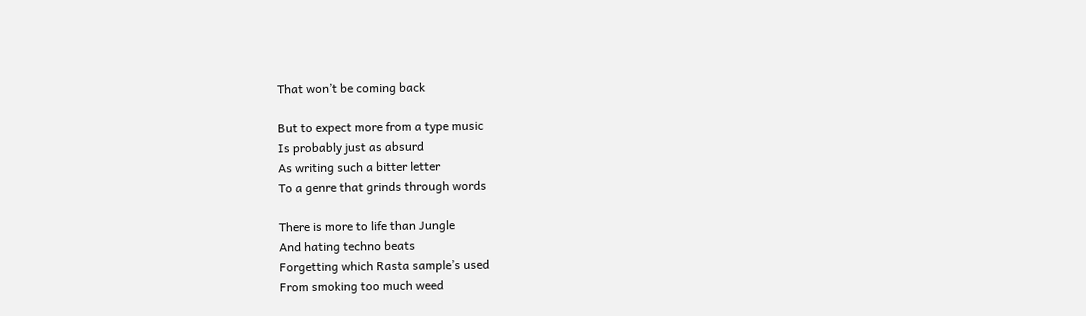That won’t be coming back

But to expect more from a type music
Is probably just as absurd
As writing such a bitter letter
To a genre that grinds through words

There is more to life than Jungle
And hating techno beats
Forgetting which Rasta sample’s used
From smoking too much weed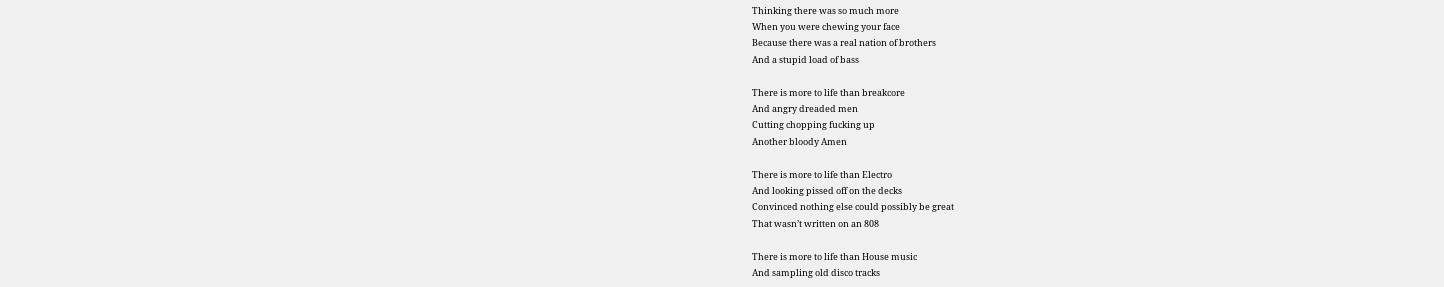Thinking there was so much more
When you were chewing your face
Because there was a real nation of brothers
And a stupid load of bass

There is more to life than breakcore
And angry dreaded men
Cutting chopping fucking up
Another bloody Amen

There is more to life than Electro
And looking pissed off on the decks
Convinced nothing else could possibly be great
That wasn’t written on an 808

There is more to life than House music
And sampling old disco tracks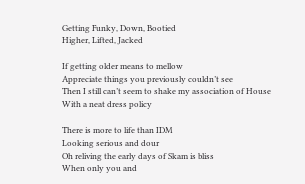Getting Funky, Down, Bootied
Higher, Lifted, Jacked

If getting older means to mellow
Appreciate things you previously couldn’t see
Then I still can’t seem to shake my association of House
With a neat dress policy

There is more to life than IDM
Looking serious and dour
Oh reliving the early days of Skam is bliss
When only you and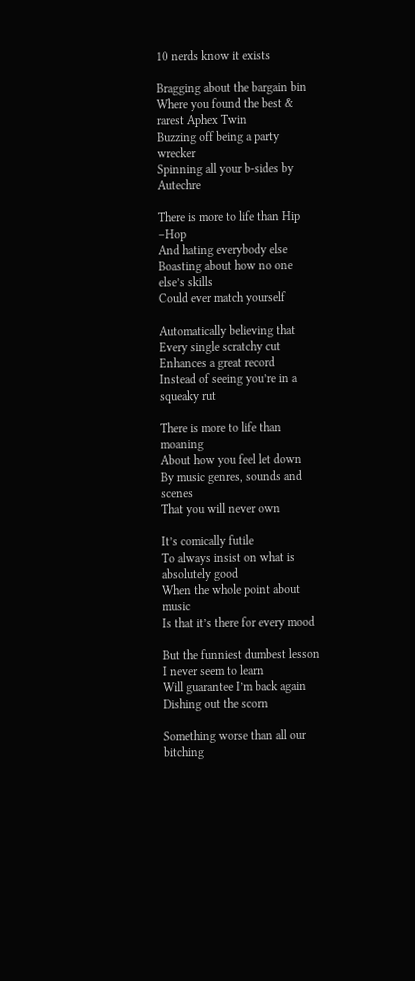10 nerds know it exists

Bragging about the bargain bin
Where you found the best & rarest Aphex Twin
Buzzing off being a party wrecker
Spinning all your b-sides by Autechre

There is more to life than Hip –Hop
And hating everybody else
Boasting about how no one else’s skills
Could ever match yourself

Automatically believing that
Every single scratchy cut
Enhances a great record
Instead of seeing you’re in a squeaky rut

There is more to life than moaning
About how you feel let down
By music genres, sounds and scenes
That you will never own

It’s comically futile
To always insist on what is absolutely good
When the whole point about music
Is that it’s there for every mood

But the funniest dumbest lesson
I never seem to learn
Will guarantee I’m back again
Dishing out the scorn

Something worse than all our bitching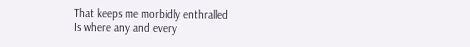That keeps me morbidly enthralled
Is where any and every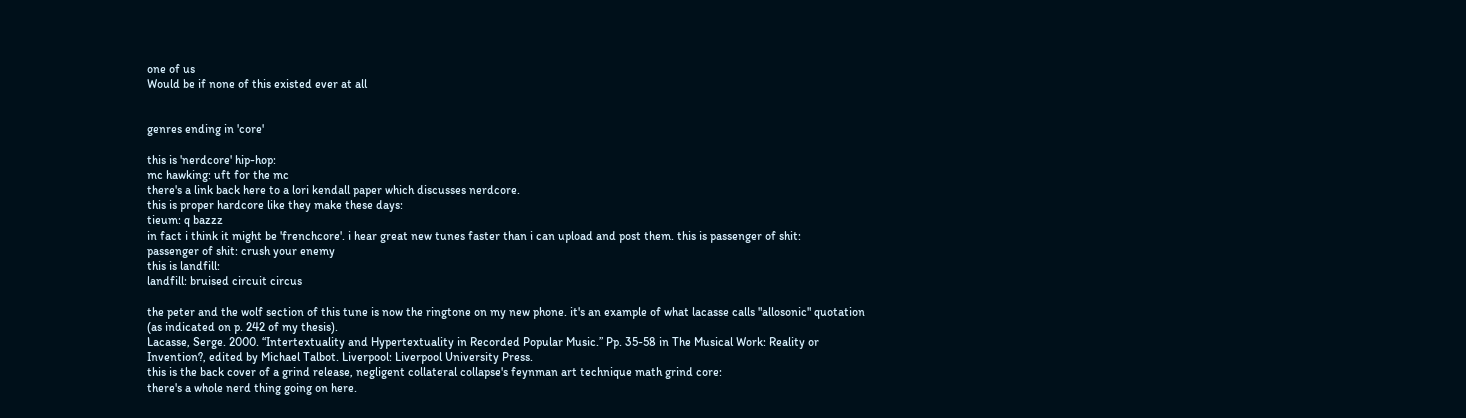one of us
Would be if none of this existed ever at all


genres ending in 'core'

this is 'nerdcore' hip-hop:
mc hawking: uft for the mc
there's a link back here to a lori kendall paper which discusses nerdcore.
this is proper hardcore like they make these days:
tieum: q bazzz
in fact i think it might be 'frenchcore'. i hear great new tunes faster than i can upload and post them. this is passenger of shit:
passenger of shit: crush your enemy
this is landfill:
landfill: bruised circuit circus

the peter and the wolf section of this tune is now the ringtone on my new phone. it's an example of what lacasse calls "allosonic" quotation (as indicated on p. 242 of my thesis).
Lacasse, Serge. 2000. “Intertextuality and Hypertextuality in Recorded Popular Music.” Pp. 35-58 in The Musical Work: Reality or Invention?, edited by Michael Talbot. Liverpool: Liverpool University Press.
this is the back cover of a grind release, negligent collateral collapse's feynman art technique math grind core:
there's a whole nerd thing going on here.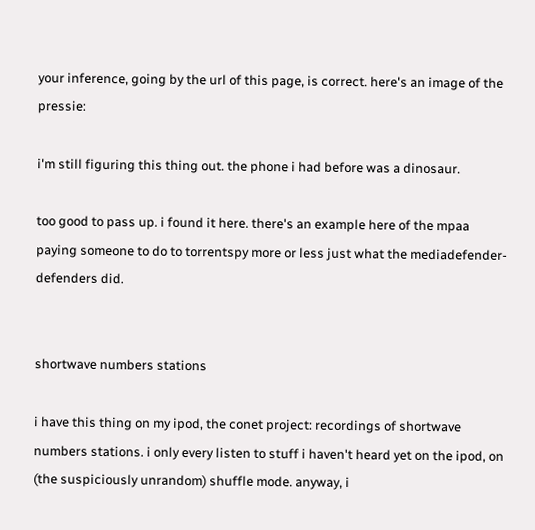your inference, going by the url of this page, is correct. here's an image of the pressie:

i'm still figuring this thing out. the phone i had before was a dinosaur.

too good to pass up. i found it here. there's an example here of the mpaa paying someone to do to torrentspy more or less just what the mediadefender-defenders did.


shortwave numbers stations

i have this thing on my ipod, the conet project: recordings of shortwave numbers stations. i only every listen to stuff i haven't heard yet on the ipod, on (the suspiciously unrandom) shuffle mode. anyway, i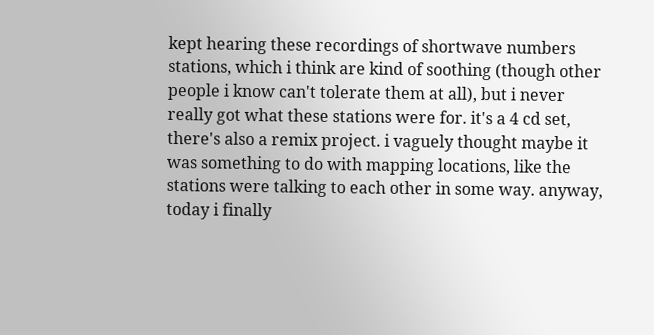kept hearing these recordings of shortwave numbers stations, which i think are kind of soothing (though other people i know can't tolerate them at all), but i never really got what these stations were for. it's a 4 cd set, there's also a remix project. i vaguely thought maybe it was something to do with mapping locations, like the stations were talking to each other in some way. anyway, today i finally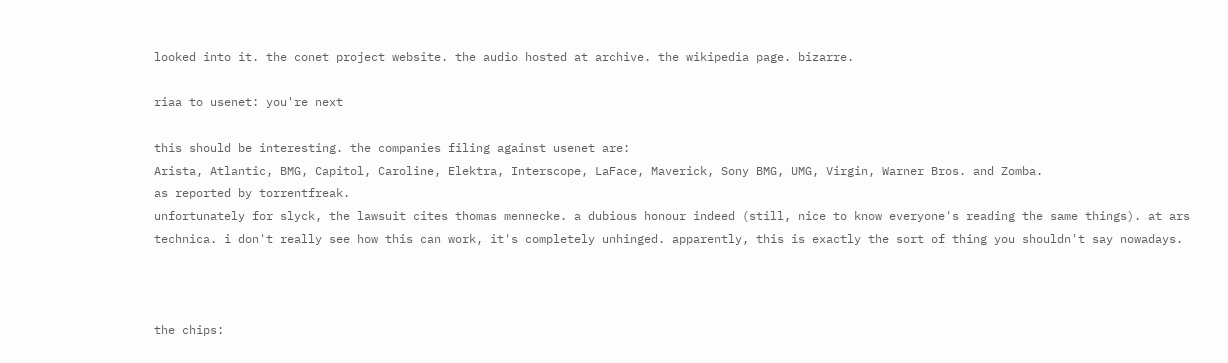looked into it. the conet project website. the audio hosted at archive. the wikipedia page. bizarre.

riaa to usenet: you're next

this should be interesting. the companies filing against usenet are:
Arista, Atlantic, BMG, Capitol, Caroline, Elektra, Interscope, LaFace, Maverick, Sony BMG, UMG, Virgin, Warner Bros. and Zomba.
as reported by torrentfreak.
unfortunately for slyck, the lawsuit cites thomas mennecke. a dubious honour indeed (still, nice to know everyone's reading the same things). at ars technica. i don't really see how this can work, it's completely unhinged. apparently, this is exactly the sort of thing you shouldn't say nowadays.



the chips: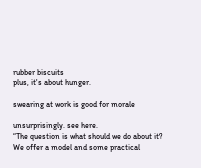rubber biscuits
plus, it's about hunger.

swearing at work is good for morale

unsurprisingly. see here.
“The question is what should we do about it? We offer a model and some practical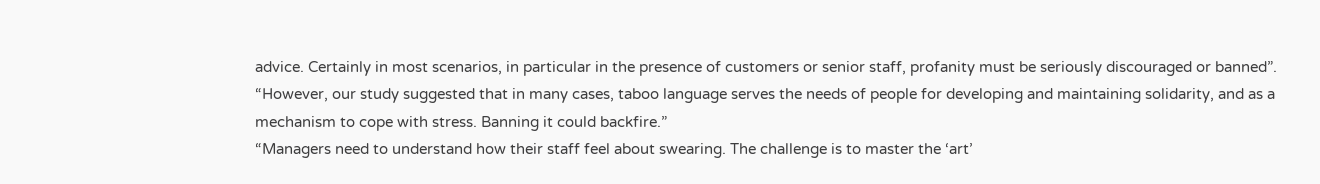advice. Certainly in most scenarios, in particular in the presence of customers or senior staff, profanity must be seriously discouraged or banned”.
“However, our study suggested that in many cases, taboo language serves the needs of people for developing and maintaining solidarity, and as a mechanism to cope with stress. Banning it could backfire.”
“Managers need to understand how their staff feel about swearing. The challenge is to master the ‘art’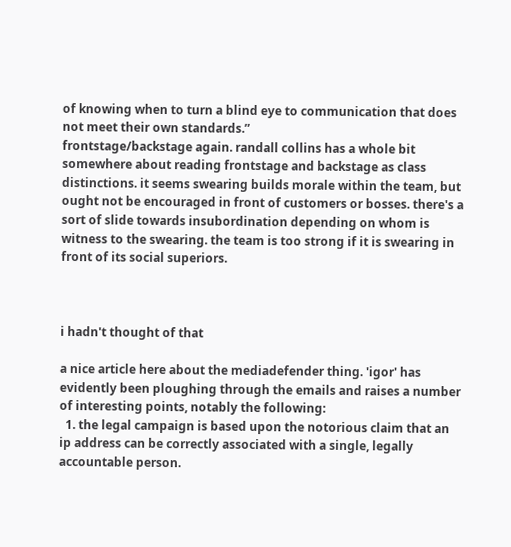of knowing when to turn a blind eye to communication that does not meet their own standards.”
frontstage/backstage again. randall collins has a whole bit somewhere about reading frontstage and backstage as class distinctions. it seems swearing builds morale within the team, but ought not be encouraged in front of customers or bosses. there's a sort of slide towards insubordination depending on whom is witness to the swearing. the team is too strong if it is swearing in front of its social superiors.



i hadn't thought of that

a nice article here about the mediadefender thing. 'igor' has evidently been ploughing through the emails and raises a number of interesting points, notably the following:
  1. the legal campaign is based upon the notorious claim that an ip address can be correctly associated with a single, legally accountable person.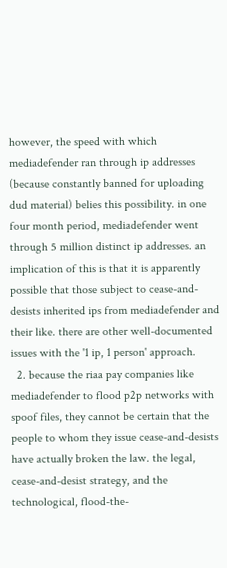however, the speed with which mediadefender ran through ip addresses (because constantly banned for uploading dud material) belies this possibility. in one four month period, mediadefender went through 5 million distinct ip addresses. an implication of this is that it is apparently possible that those subject to cease-and-desists inherited ips from mediadefender and their like. there are other well-documented issues with the '1 ip, 1 person' approach.
  2. because the riaa pay companies like mediadefender to flood p2p networks with spoof files, they cannot be certain that the people to whom they issue cease-and-desists have actually broken the law. the legal, cease-and-desist strategy, and the technological, flood-the-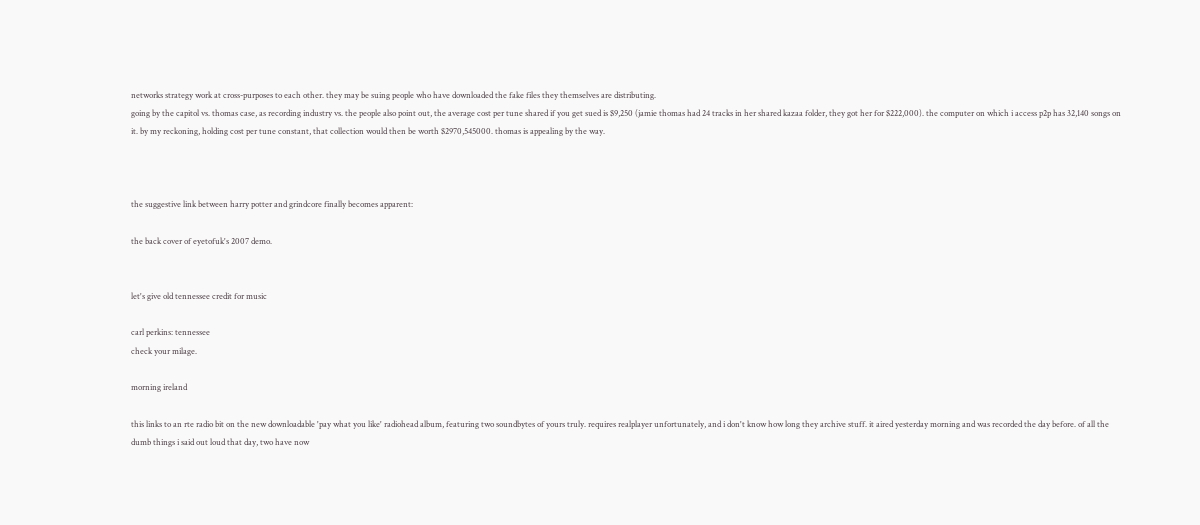networks strategy work at cross-purposes to each other. they may be suing people who have downloaded the fake files they themselves are distributing.
going by the capitol vs. thomas case, as recording industry vs. the people also point out, the average cost per tune shared if you get sued is $9,250 (jamie thomas had 24 tracks in her shared kazaa folder, they got her for $222,000). the computer on which i access p2p has 32,140 songs on it. by my reckoning, holding cost per tune constant, that collection would then be worth $2970,545000. thomas is appealing by the way.



the suggestive link between harry potter and grindcore finally becomes apparent:

the back cover of eyetofuk's 2007 demo.


let's give old tennessee credit for music

carl perkins: tennessee
check your milage.

morning ireland

this links to an rte radio bit on the new downloadable 'pay what you like' radiohead album, featuring two soundbytes of yours truly. requires realplayer unfortunately, and i don't know how long they archive stuff. it aired yesterday morning and was recorded the day before. of all the dumb things i said out loud that day, two have now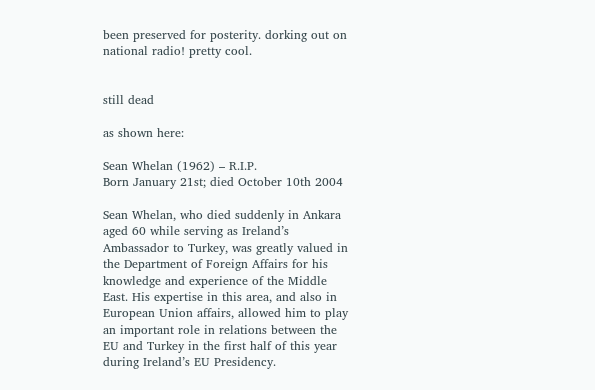been preserved for posterity. dorking out on national radio! pretty cool.


still dead

as shown here:

Sean Whelan (1962) – R.I.P.
Born January 21st; died October 10th 2004

Sean Whelan, who died suddenly in Ankara aged 60 while serving as Ireland’s Ambassador to Turkey, was greatly valued in the Department of Foreign Affairs for his knowledge and experience of the Middle East. His expertise in this area, and also in European Union affairs, allowed him to play an important role in relations between the EU and Turkey in the first half of this year during Ireland’s EU Presidency.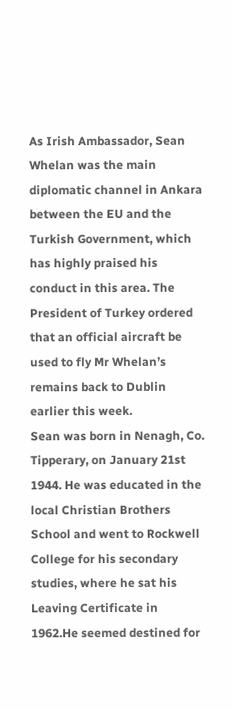As Irish Ambassador, Sean Whelan was the main diplomatic channel in Ankara between the EU and the Turkish Government, which has highly praised his conduct in this area. The President of Turkey ordered that an official aircraft be used to fly Mr Whelan’s remains back to Dublin earlier this week.
Sean was born in Nenagh, Co. Tipperary, on January 21st 1944. He was educated in the local Christian Brothers School and went to Rockwell College for his secondary studies, where he sat his Leaving Certificate in 1962.He seemed destined for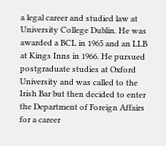a legal career and studied law at University College Dublin. He was awarded a BCL in 1965 and an LLB at Kings Inns in 1966. He pursued postgraduate studies at Oxford University and was called to the Irish Bar but then decided to enter the Department of Foreign Affairs for a career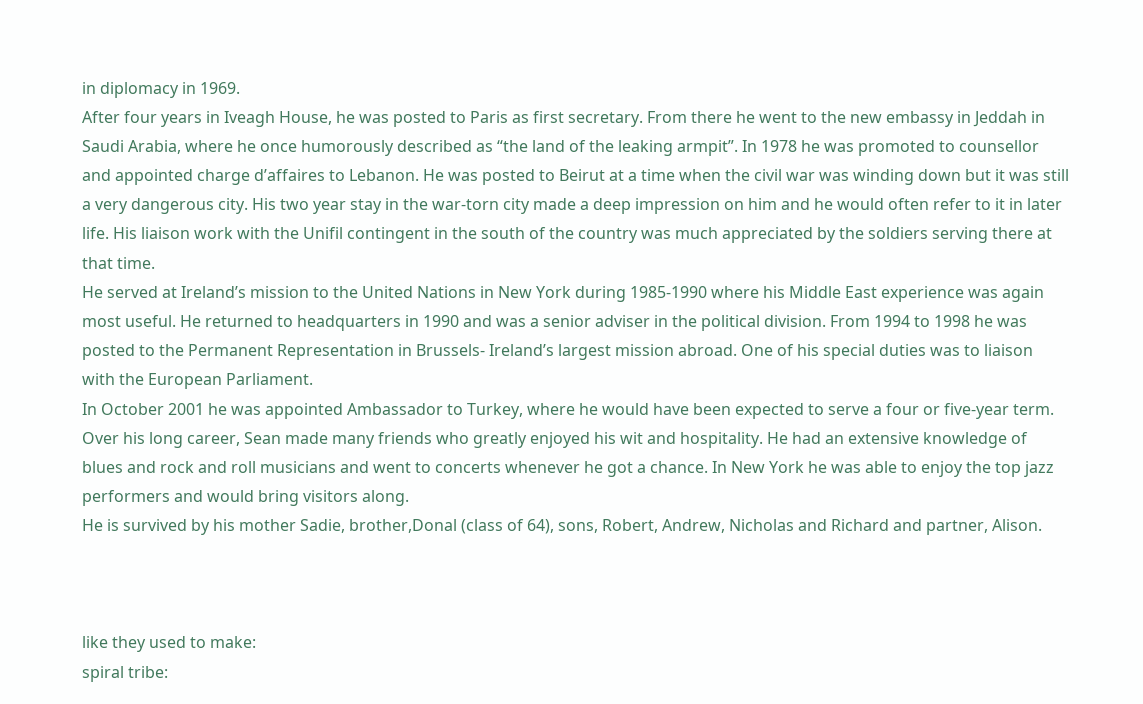in diplomacy in 1969.
After four years in Iveagh House, he was posted to Paris as first secretary. From there he went to the new embassy in Jeddah in Saudi Arabia, where he once humorously described as “the land of the leaking armpit”. In 1978 he was promoted to counsellor and appointed charge d’affaires to Lebanon. He was posted to Beirut at a time when the civil war was winding down but it was still a very dangerous city. His two year stay in the war-torn city made a deep impression on him and he would often refer to it in later life. His liaison work with the Unifil contingent in the south of the country was much appreciated by the soldiers serving there at that time.
He served at Ireland’s mission to the United Nations in New York during 1985-1990 where his Middle East experience was again most useful. He returned to headquarters in 1990 and was a senior adviser in the political division. From 1994 to 1998 he was posted to the Permanent Representation in Brussels- Ireland’s largest mission abroad. One of his special duties was to liaison with the European Parliament.
In October 2001 he was appointed Ambassador to Turkey, where he would have been expected to serve a four or five-year term.
Over his long career, Sean made many friends who greatly enjoyed his wit and hospitality. He had an extensive knowledge of blues and rock and roll musicians and went to concerts whenever he got a chance. In New York he was able to enjoy the top jazz performers and would bring visitors along.
He is survived by his mother Sadie, brother,Donal (class of 64), sons, Robert, Andrew, Nicholas and Richard and partner, Alison.



like they used to make:
spiral tribe: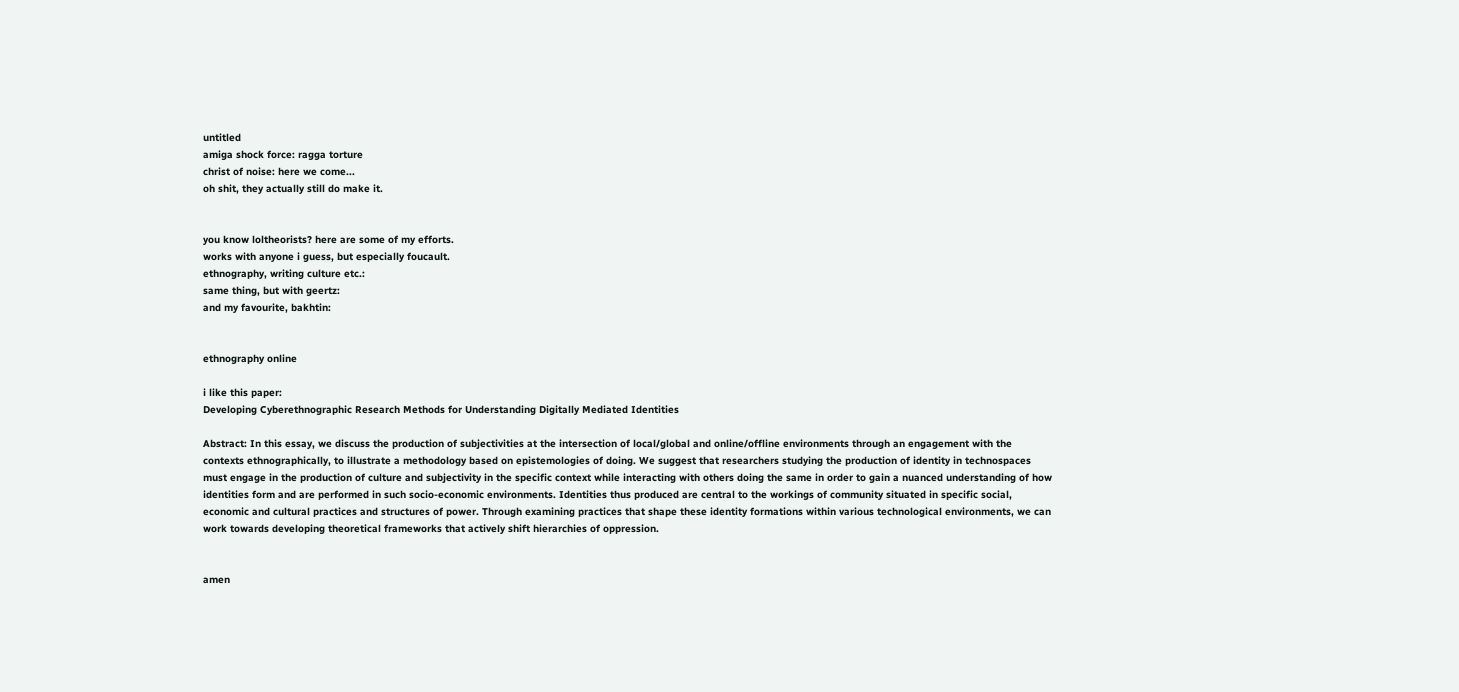untitled
amiga shock force: ragga torture
christ of noise: here we come...
oh shit, they actually still do make it.


you know loltheorists? here are some of my efforts.
works with anyone i guess, but especially foucault.
ethnography, writing culture etc.:
same thing, but with geertz:
and my favourite, bakhtin:


ethnography online

i like this paper:
Developing Cyberethnographic Research Methods for Understanding Digitally Mediated Identities

Abstract: In this essay, we discuss the production of subjectivities at the intersection of local/global and online/offline environments through an engagement with the contexts ethnographically, to illustrate a methodology based on epistemologies of doing. We suggest that researchers studying the production of identity in technospaces must engage in the production of culture and subjectivity in the specific context while interacting with others doing the same in order to gain a nuanced understanding of how identities form and are performed in such socio-economic environments. Identities thus produced are central to the workings of community situated in specific social, economic and cultural practices and structures of power. Through examining practices that shape these identity formations within various technological environments, we can work towards developing theoretical frameworks that actively shift hierarchies of oppression.


amen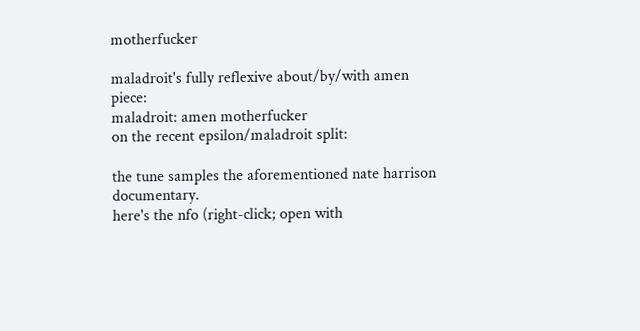motherfucker

maladroit's fully reflexive about/by/with amen piece:
maladroit: amen motherfucker
on the recent epsilon/maladroit split:

the tune samples the aforementioned nate harrison documentary.
here's the nfo (right-click; open with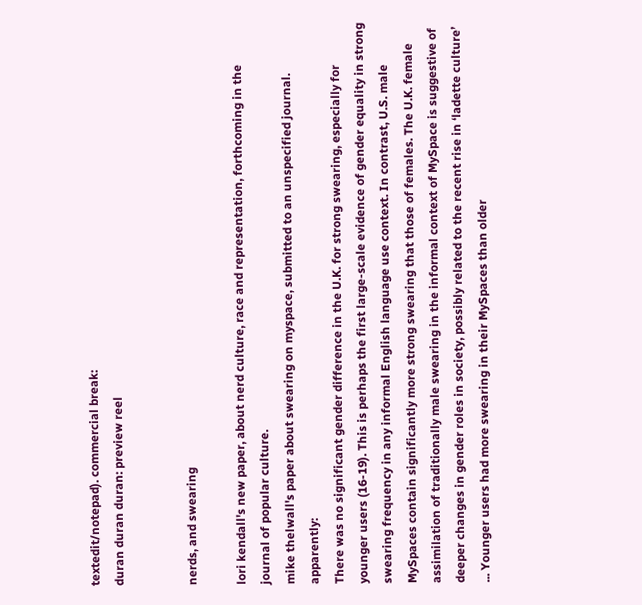textedit/notepad). commercial break:
duran duran duran: preview reel


nerds, and swearing

lori kendall's new paper, about nerd culture, race and representation, forthcoming in the journal of popular culture.
mike thelwall's paper about swearing on myspace, submitted to an unspecified journal. apparently:
There was no significant gender difference in the U.K. for strong swearing, especially for younger users (16-19). This is perhaps the first large-scale evidence of gender equality in strong swearing frequency in any informal English language use context. In contrast, U.S. male MySpaces contain significantly more strong swearing that those of females. The U.K. female assimilation of traditionally male swearing in the informal context of MySpace is suggestive of deeper changes in gender roles in society, possibly related to the recent rise in ‘ladette culture’ ... Younger users had more swearing in their MySpaces than older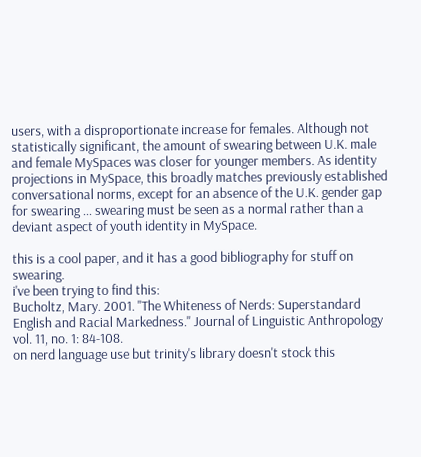users, with a disproportionate increase for females. Although not statistically significant, the amount of swearing between U.K. male and female MySpaces was closer for younger members. As identity projections in MySpace, this broadly matches previously established conversational norms, except for an absence of the U.K. gender gap for swearing ... swearing must be seen as a normal rather than a deviant aspect of youth identity in MySpace.

this is a cool paper, and it has a good bibliography for stuff on swearing.
i've been trying to find this:
Bucholtz, Mary. 2001. "The Whiteness of Nerds: Superstandard English and Racial Markedness." Journal of Linguistic Anthropology vol. 11, no. 1: 84-108.
on nerd language use but trinity's library doesn't stock this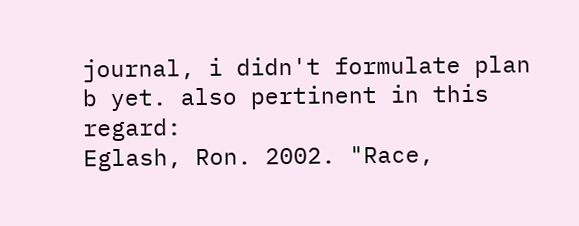journal, i didn't formulate plan b yet. also pertinent in this regard:
Eglash, Ron. 2002. "Race,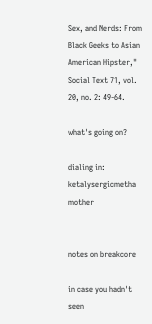Sex, and Nerds: From Black Geeks to Asian American Hipster," Social Text 71, vol. 20, no. 2: 49-64.

what's going on?

dialing in: ketalysergicmetha mother


notes on breakcore

in case you hadn't seen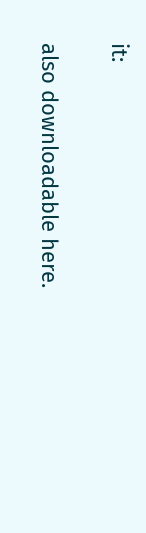it:

also downloadable here.